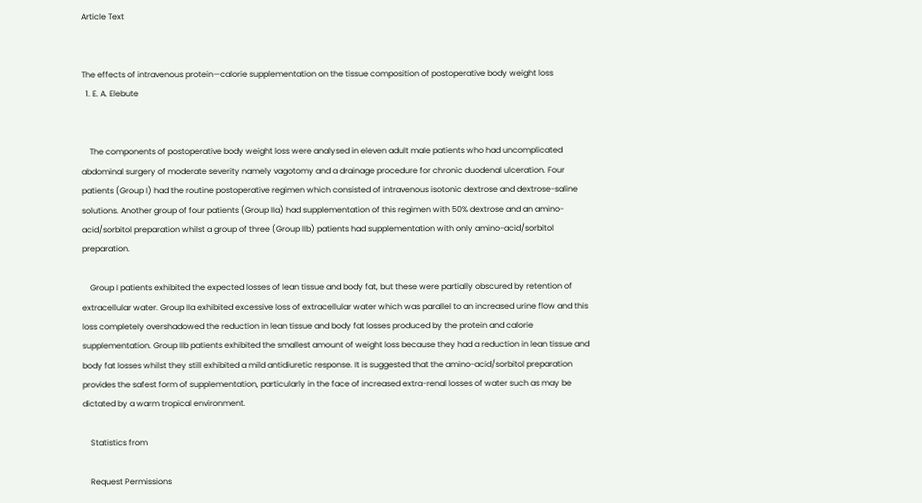Article Text


The effects of intravenous protein—calorie supplementation on the tissue composition of postoperative body weight loss
  1. E. A. Elebute


    The components of postoperative body weight loss were analysed in eleven adult male patients who had uncomplicated abdominal surgery of moderate severity namely vagotomy and a drainage procedure for chronic duodenal ulceration. Four patients (Group I) had the routine postoperative regimen which consisted of intravenous isotonic dextrose and dextrose-saline solutions. Another group of four patients (Group IIa) had supplementation of this regimen with 50% dextrose and an amino-acid/sorbitol preparation whilst a group of three (Group IIb) patients had supplementation with only amino-acid/sorbitol preparation.

    Group I patients exhibited the expected losses of lean tissue and body fat, but these were partially obscured by retention of extracellular water. Group IIa exhibited excessive loss of extracellular water which was parallel to an increased urine flow and this loss completely overshadowed the reduction in lean tissue and body fat losses produced by the protein and calorie supplementation. Group IIb patients exhibited the smallest amount of weight loss because they had a reduction in lean tissue and body fat losses whilst they still exhibited a mild antidiuretic response. It is suggested that the amino-acid/sorbitol preparation provides the safest form of supplementation, particularly in the face of increased extra-renal losses of water such as may be dictated by a warm tropical environment.

    Statistics from

    Request Permissions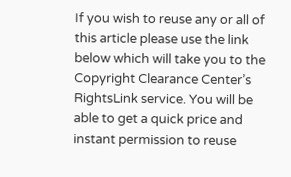If you wish to reuse any or all of this article please use the link below which will take you to the Copyright Clearance Center’s RightsLink service. You will be able to get a quick price and instant permission to reuse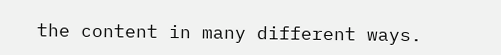the content in many different ways.